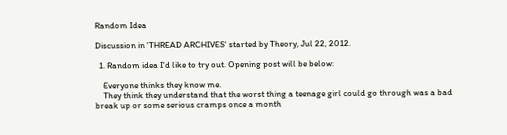Random Idea

Discussion in 'THREAD ARCHIVES' started by Theory, Jul 22, 2012.

  1. Random idea I'd like to try out. Opening post will be below:

    Everyone thinks they know me.
    They think they understand that the worst thing a teenage girl could go through was a bad break up or some serious cramps once a month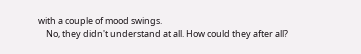with a couple of mood swings.
    No, they didn't understand at all. How could they after all?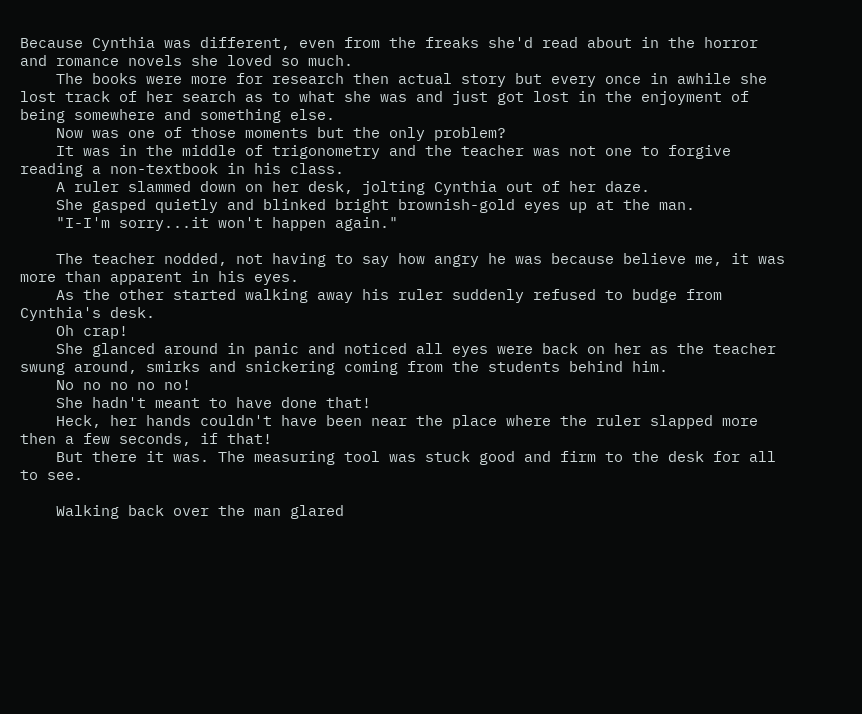Because Cynthia was different, even from the freaks she'd read about in the horror and romance novels she loved so much.
    The books were more for research then actual story but every once in awhile she lost track of her search as to what she was and just got lost in the enjoyment of being somewhere and something else.
    Now was one of those moments but the only problem?
    It was in the middle of trigonometry and the teacher was not one to forgive reading a non-textbook in his class.
    A ruler slammed down on her desk, jolting Cynthia out of her daze.
    She gasped quietly and blinked bright brownish-gold eyes up at the man.
    "I-I'm sorry...it won't happen again."

    The teacher nodded, not having to say how angry he was because believe me, it was more than apparent in his eyes.
    As the other started walking away his ruler suddenly refused to budge from Cynthia's desk.
    Oh crap!
    She glanced around in panic and noticed all eyes were back on her as the teacher swung around, smirks and snickering coming from the students behind him.
    No no no no no!
    She hadn't meant to have done that!
    Heck, her hands couldn't have been near the place where the ruler slapped more then a few seconds, if that!
    But there it was. The measuring tool was stuck good and firm to the desk for all to see.

    Walking back over the man glared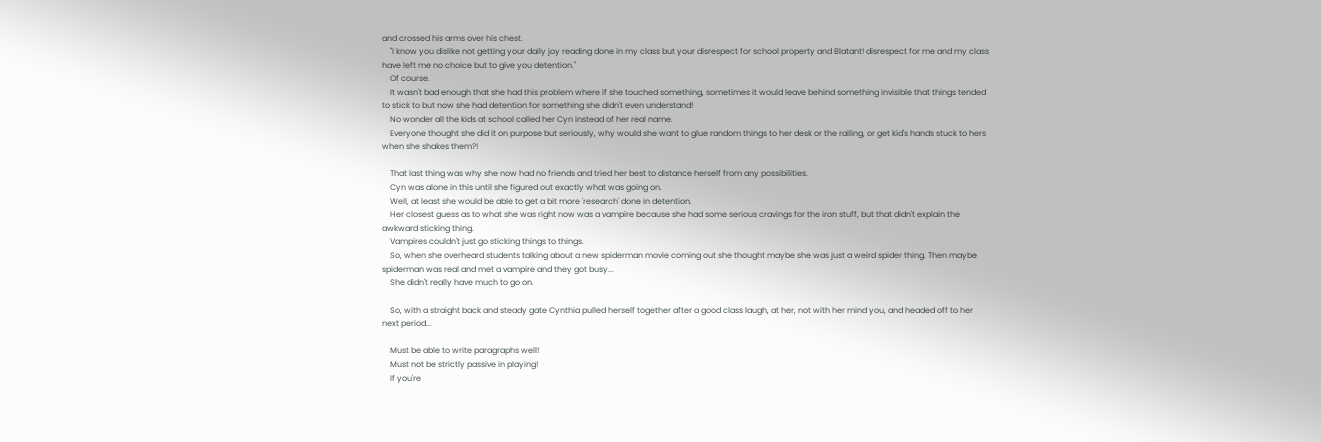and crossed his arms over his chest.
    "I know you dislike not getting your daily joy reading done in my class but your disrespect for school property and Blatant! disrespect for me and my class have left me no choice but to give you detention."
    Of course.
    It wasn't bad enough that she had this problem where if she touched something, sometimes it would leave behind something invisible that things tended to stick to but now she had detention for something she didn't even understand!
    No wonder all the kids at school called her Cyn instead of her real name.
    Everyone thought she did it on purpose but seriously, why would she want to glue random things to her desk or the railing, or get kid's hands stuck to hers when she shakes them?!

    That last thing was why she now had no friends and tried her best to distance herself from any possibilities.
    Cyn was alone in this until she figured out exactly what was going on.
    Well, at least she would be able to get a bit more 'research' done in detention.
    Her closest guess as to what she was right now was a vampire because she had some serious cravings for the iron stuff, but that didn't explain the awkward sticking thing.
    Vampires couldn't just go sticking things to things.
    So, when she overheard students talking about a new spiderman movie coming out she thought maybe she was just a weird spider thing. Then maybe spiderman was real and met a vampire and they got busy...
    She didn't really have much to go on.

    So, with a straight back and steady gate Cynthia pulled herself together after a good class laugh, at her, not with her mind you, and headed off to her next period...

    Must be able to write paragraphs well!
    Must not be strictly passive in playing!
    If you're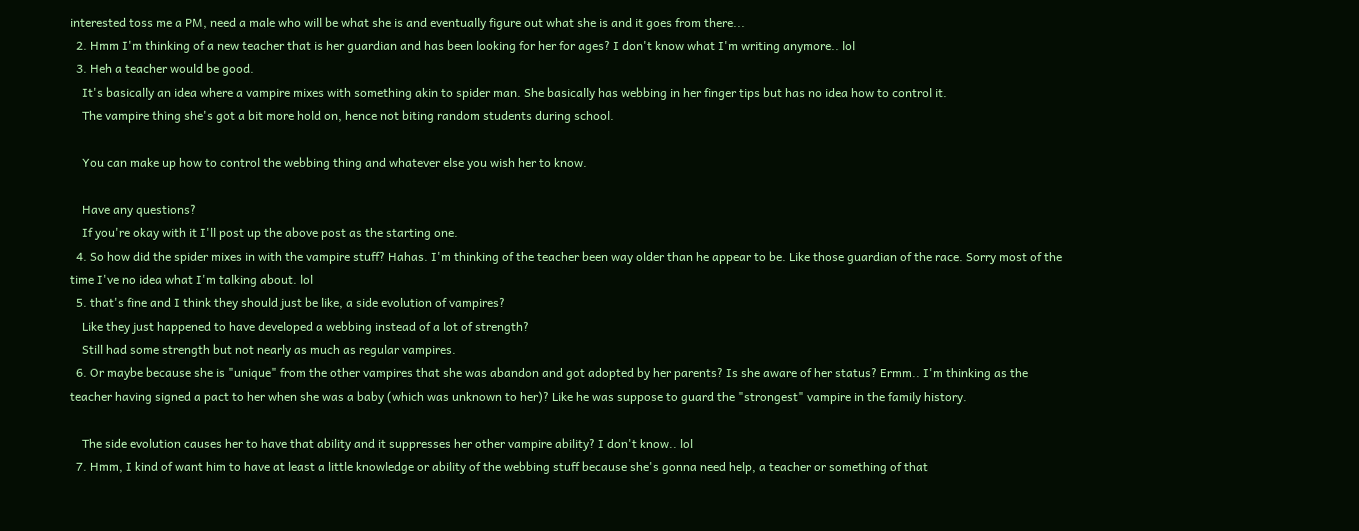interested toss me a PM, need a male who will be what she is and eventually figure out what she is and it goes from there...
  2. Hmm I'm thinking of a new teacher that is her guardian and has been looking for her for ages? I don't know what I'm writing anymore.. lol
  3. Heh a teacher would be good.
    It's basically an idea where a vampire mixes with something akin to spider man. She basically has webbing in her finger tips but has no idea how to control it.
    The vampire thing she's got a bit more hold on, hence not biting random students during school.

    You can make up how to control the webbing thing and whatever else you wish her to know.

    Have any questions?
    If you're okay with it I'll post up the above post as the starting one.
  4. So how did the spider mixes in with the vampire stuff? Hahas. I'm thinking of the teacher been way older than he appear to be. Like those guardian of the race. Sorry most of the time I've no idea what I'm talking about. lol
  5. that's fine and I think they should just be like, a side evolution of vampires?
    Like they just happened to have developed a webbing instead of a lot of strength?
    Still had some strength but not nearly as much as regular vampires.
  6. Or maybe because she is "unique" from the other vampires that she was abandon and got adopted by her parents? Is she aware of her status? Ermm.. I'm thinking as the teacher having signed a pact to her when she was a baby (which was unknown to her)? Like he was suppose to guard the "strongest" vampire in the family history.

    The side evolution causes her to have that ability and it suppresses her other vampire ability? I don't know.. lol
  7. Hmm, I kind of want him to have at least a little knowledge or ability of the webbing stuff because she's gonna need help, a teacher or something of that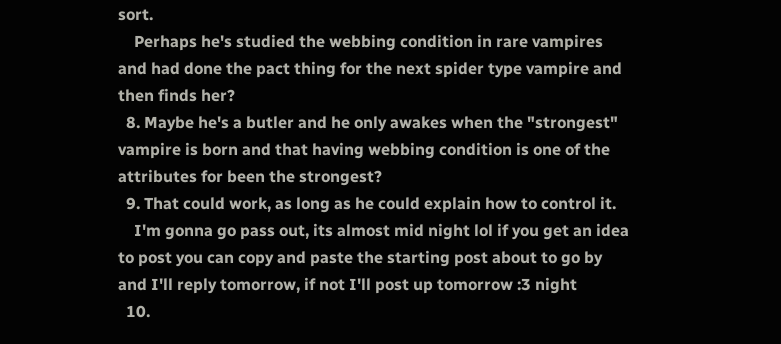sort.
    Perhaps he's studied the webbing condition in rare vampires and had done the pact thing for the next spider type vampire and then finds her?
  8. Maybe he's a butler and he only awakes when the "strongest" vampire is born and that having webbing condition is one of the attributes for been the strongest?
  9. That could work, as long as he could explain how to control it.
    I'm gonna go pass out, its almost mid night lol if you get an idea to post you can copy and paste the starting post about to go by and I'll reply tomorrow, if not I'll post up tomorrow :3 night
  10.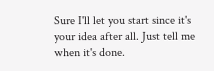Sure I'll let you start since it's your idea after all. Just tell me when it's done.